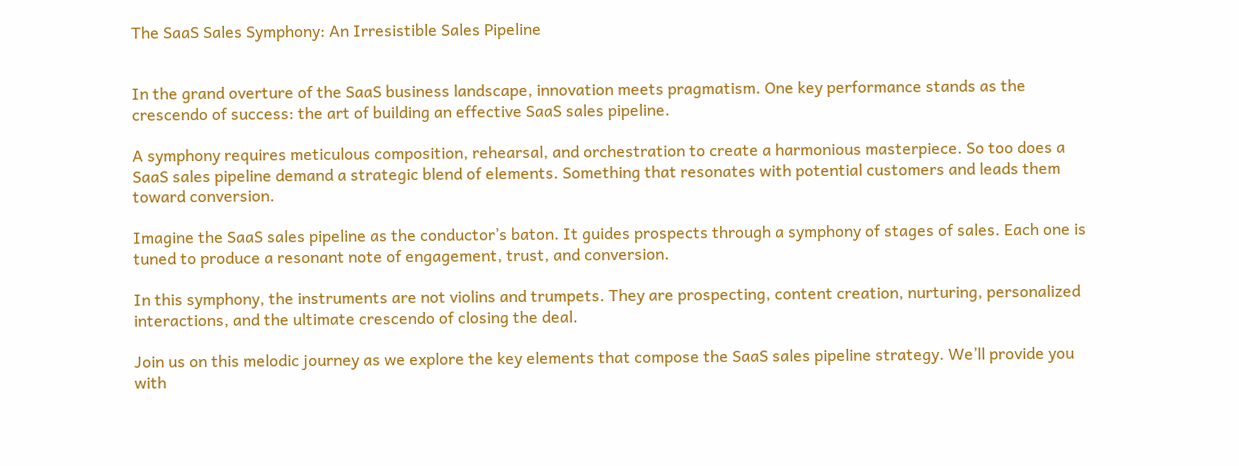The SaaS Sales Symphony: An Irresistible Sales Pipeline


In the grand overture of the SaaS business landscape, innovation meets pragmatism. One key performance stands as the crescendo of success: the art of building an effective SaaS sales pipeline.

A symphony requires meticulous composition, rehearsal, and orchestration to create a harmonious masterpiece. So too does a SaaS sales pipeline demand a strategic blend of elements. Something that resonates with potential customers and leads them toward conversion.

Imagine the SaaS sales pipeline as the conductor’s baton. It guides prospects through a symphony of stages of sales. Each one is tuned to produce a resonant note of engagement, trust, and conversion.

In this symphony, the instruments are not violins and trumpets. They are prospecting, content creation, nurturing, personalized interactions, and the ultimate crescendo of closing the deal.

Join us on this melodic journey as we explore the key elements that compose the SaaS sales pipeline strategy. We’ll provide you with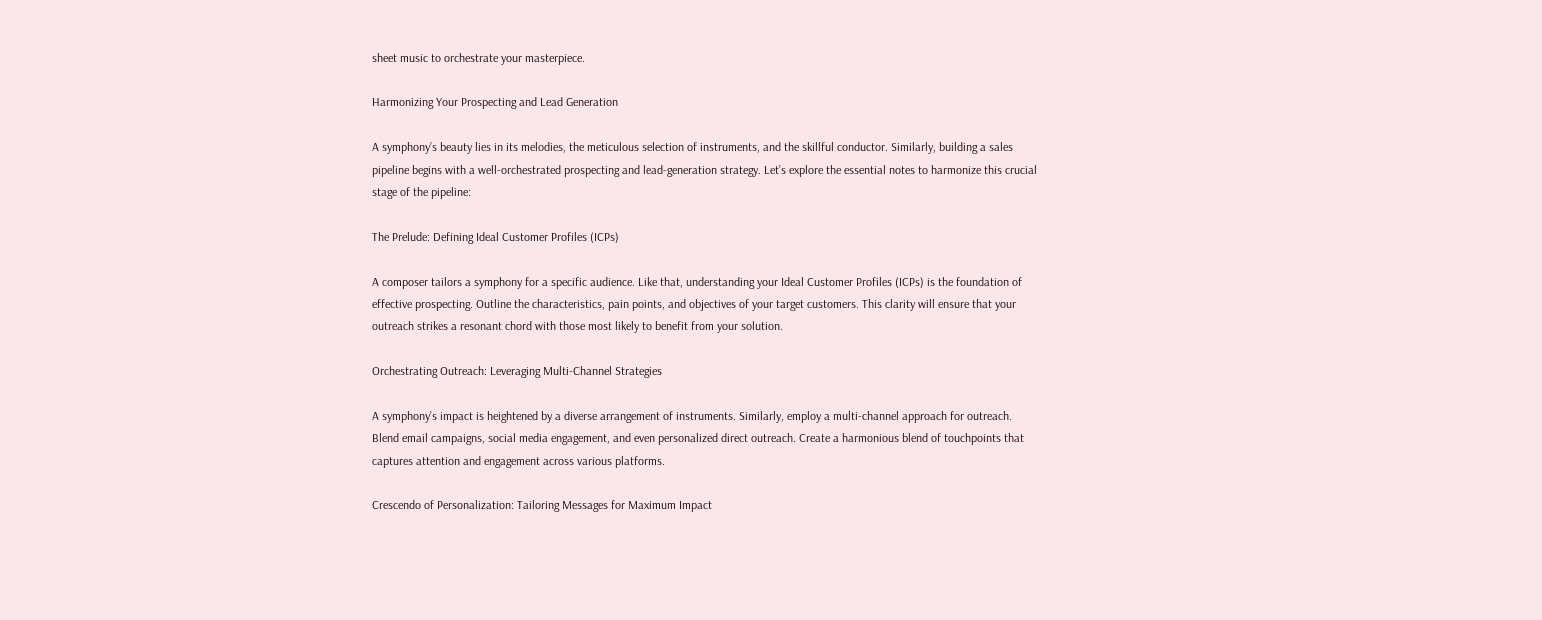sheet music to orchestrate your masterpiece.

Harmonizing Your Prospecting and Lead Generation

A symphony’s beauty lies in its melodies, the meticulous selection of instruments, and the skillful conductor. Similarly, building a sales pipeline begins with a well-orchestrated prospecting and lead-generation strategy. Let’s explore the essential notes to harmonize this crucial stage of the pipeline:

The Prelude: Defining Ideal Customer Profiles (ICPs)

A composer tailors a symphony for a specific audience. Like that, understanding your Ideal Customer Profiles (ICPs) is the foundation of effective prospecting. Outline the characteristics, pain points, and objectives of your target customers. This clarity will ensure that your outreach strikes a resonant chord with those most likely to benefit from your solution.

Orchestrating Outreach: Leveraging Multi-Channel Strategies

A symphony’s impact is heightened by a diverse arrangement of instruments. Similarly, employ a multi-channel approach for outreach. Blend email campaigns, social media engagement, and even personalized direct outreach. Create a harmonious blend of touchpoints that captures attention and engagement across various platforms.

Crescendo of Personalization: Tailoring Messages for Maximum Impact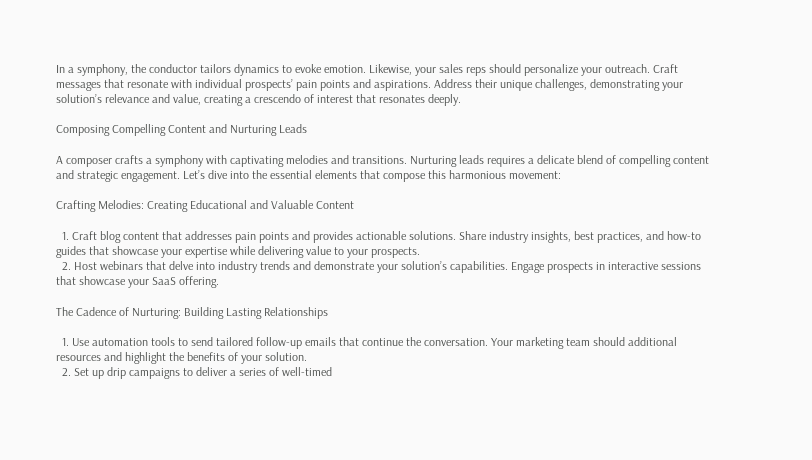In a symphony, the conductor tailors dynamics to evoke emotion. Likewise, your sales reps should personalize your outreach. Craft messages that resonate with individual prospects’ pain points and aspirations. Address their unique challenges, demonstrating your solution’s relevance and value, creating a crescendo of interest that resonates deeply.

Composing Compelling Content and Nurturing Leads

A composer crafts a symphony with captivating melodies and transitions. Nurturing leads requires a delicate blend of compelling content and strategic engagement. Let’s dive into the essential elements that compose this harmonious movement:

Crafting Melodies: Creating Educational and Valuable Content

  1. Craft blog content that addresses pain points and provides actionable solutions. Share industry insights, best practices, and how-to guides that showcase your expertise while delivering value to your prospects.
  2. Host webinars that delve into industry trends and demonstrate your solution’s capabilities. Engage prospects in interactive sessions that showcase your SaaS offering.

The Cadence of Nurturing: Building Lasting Relationships

  1. Use automation tools to send tailored follow-up emails that continue the conversation. Your marketing team should additional resources and highlight the benefits of your solution.
  2. Set up drip campaigns to deliver a series of well-timed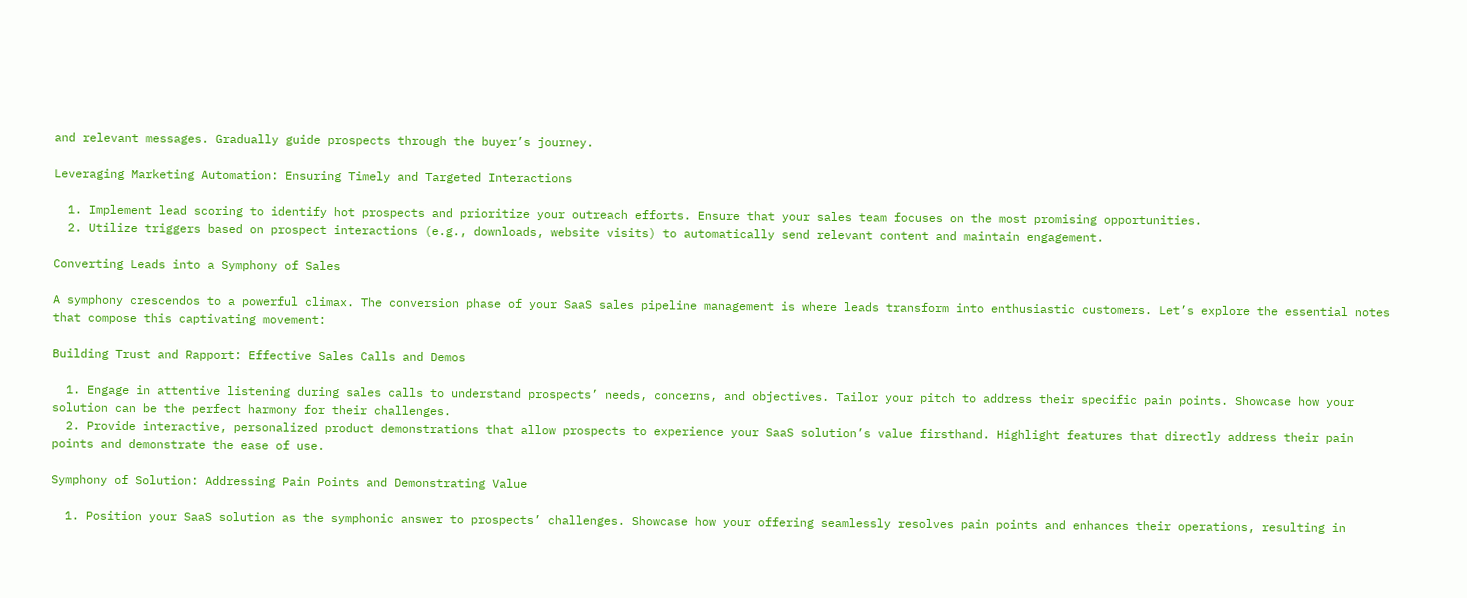and relevant messages. Gradually guide prospects through the buyer’s journey.

Leveraging Marketing Automation: Ensuring Timely and Targeted Interactions

  1. Implement lead scoring to identify hot prospects and prioritize your outreach efforts. Ensure that your sales team focuses on the most promising opportunities.
  2. Utilize triggers based on prospect interactions (e.g., downloads, website visits) to automatically send relevant content and maintain engagement.

Converting Leads into a Symphony of Sales

A symphony crescendos to a powerful climax. The conversion phase of your SaaS sales pipeline management is where leads transform into enthusiastic customers. Let’s explore the essential notes that compose this captivating movement:

Building Trust and Rapport: Effective Sales Calls and Demos

  1. Engage in attentive listening during sales calls to understand prospects’ needs, concerns, and objectives. Tailor your pitch to address their specific pain points. Showcase how your solution can be the perfect harmony for their challenges.
  2. Provide interactive, personalized product demonstrations that allow prospects to experience your SaaS solution’s value firsthand. Highlight features that directly address their pain points and demonstrate the ease of use.

Symphony of Solution: Addressing Pain Points and Demonstrating Value

  1. Position your SaaS solution as the symphonic answer to prospects’ challenges. Showcase how your offering seamlessly resolves pain points and enhances their operations, resulting in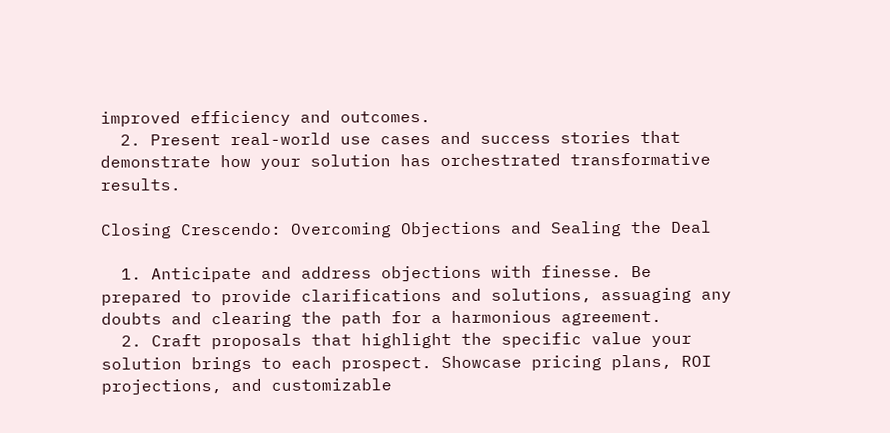improved efficiency and outcomes.
  2. Present real-world use cases and success stories that demonstrate how your solution has orchestrated transformative results.

Closing Crescendo: Overcoming Objections and Sealing the Deal

  1. Anticipate and address objections with finesse. Be prepared to provide clarifications and solutions, assuaging any doubts and clearing the path for a harmonious agreement.
  2. Craft proposals that highlight the specific value your solution brings to each prospect. Showcase pricing plans, ROI projections, and customizable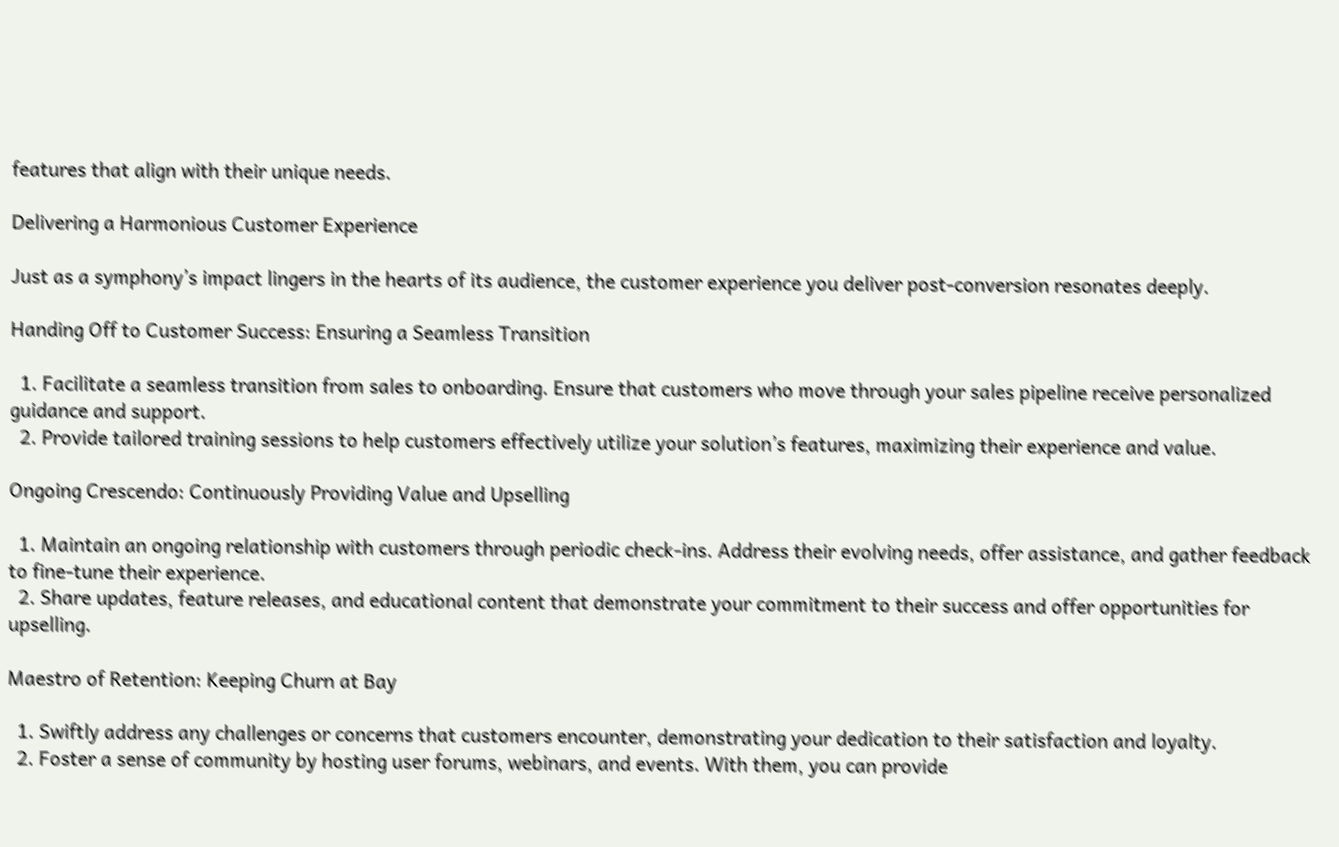features that align with their unique needs.

Delivering a Harmonious Customer Experience

Just as a symphony’s impact lingers in the hearts of its audience, the customer experience you deliver post-conversion resonates deeply.

Handing Off to Customer Success: Ensuring a Seamless Transition

  1. Facilitate a seamless transition from sales to onboarding. Ensure that customers who move through your sales pipeline receive personalized guidance and support.
  2. Provide tailored training sessions to help customers effectively utilize your solution’s features, maximizing their experience and value.

Ongoing Crescendo: Continuously Providing Value and Upselling

  1. Maintain an ongoing relationship with customers through periodic check-ins. Address their evolving needs, offer assistance, and gather feedback to fine-tune their experience.
  2. Share updates, feature releases, and educational content that demonstrate your commitment to their success and offer opportunities for upselling.

Maestro of Retention: Keeping Churn at Bay

  1. Swiftly address any challenges or concerns that customers encounter, demonstrating your dedication to their satisfaction and loyalty.
  2. Foster a sense of community by hosting user forums, webinars, and events. With them, you can provide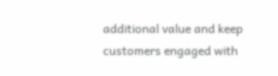additional value and keep customers engaged with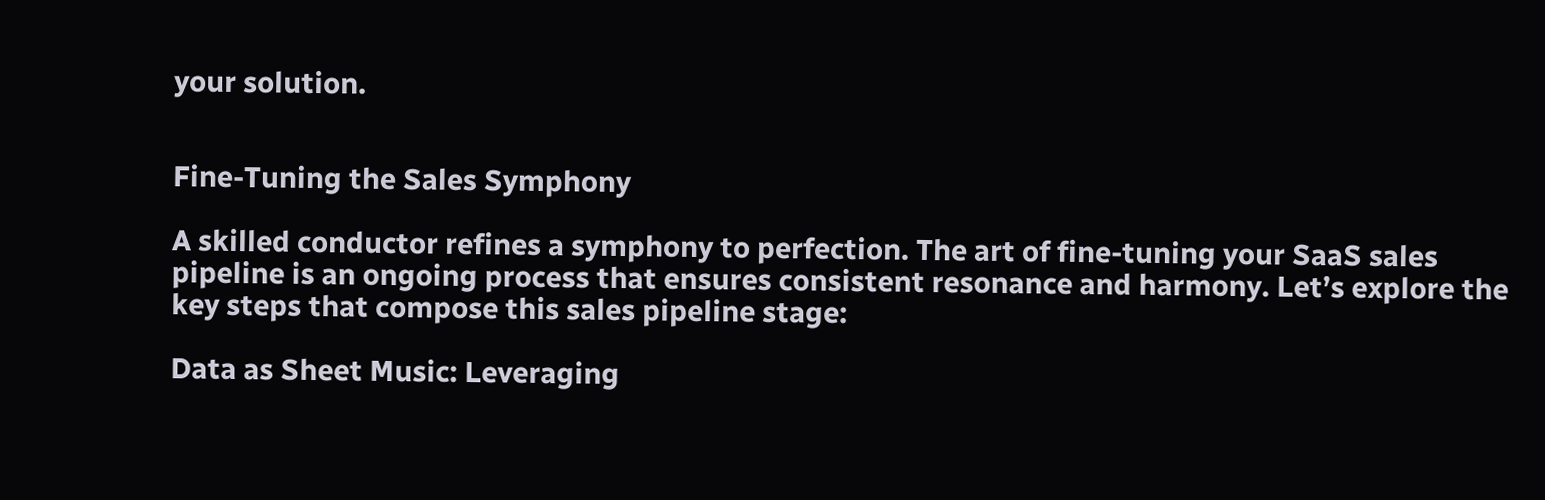your solution.


Fine-Tuning the Sales Symphony

A skilled conductor refines a symphony to perfection. The art of fine-tuning your SaaS sales pipeline is an ongoing process that ensures consistent resonance and harmony. Let’s explore the key steps that compose this sales pipeline stage:

Data as Sheet Music: Leveraging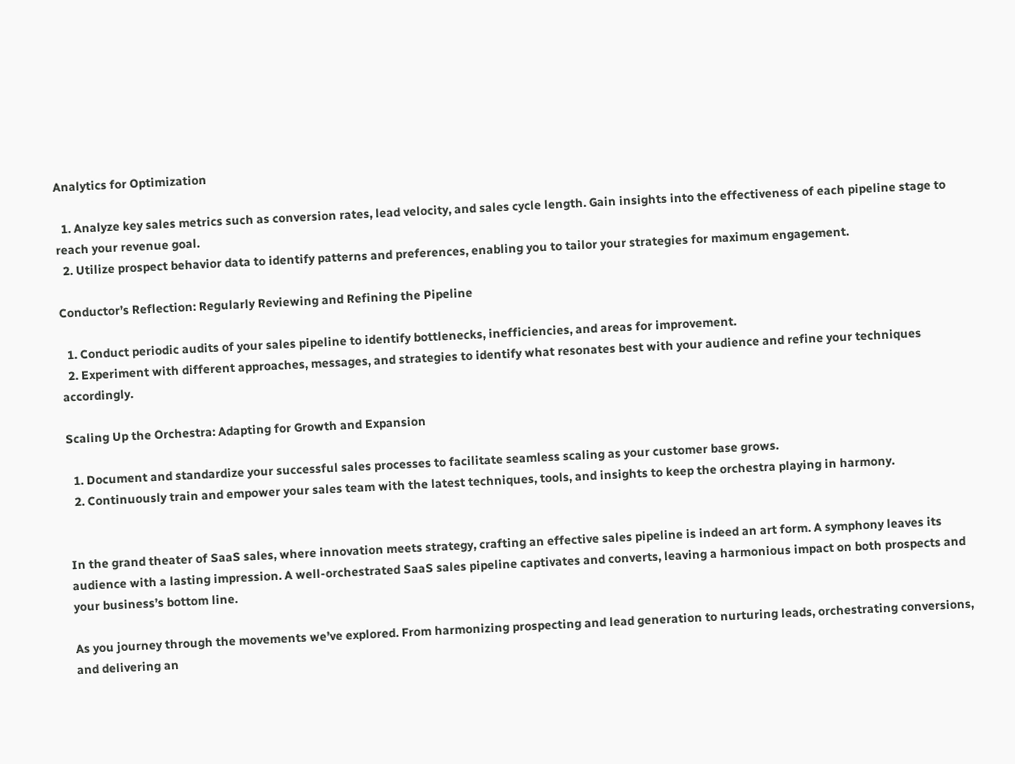Analytics for Optimization

  1. Analyze key sales metrics such as conversion rates, lead velocity, and sales cycle length. Gain insights into the effectiveness of each pipeline stage to reach your revenue goal.
  2. Utilize prospect behavior data to identify patterns and preferences, enabling you to tailor your strategies for maximum engagement.

Conductor’s Reflection: Regularly Reviewing and Refining the Pipeline

  1. Conduct periodic audits of your sales pipeline to identify bottlenecks, inefficiencies, and areas for improvement.
  2. Experiment with different approaches, messages, and strategies to identify what resonates best with your audience and refine your techniques accordingly.

Scaling Up the Orchestra: Adapting for Growth and Expansion

  1. Document and standardize your successful sales processes to facilitate seamless scaling as your customer base grows.
  2. Continuously train and empower your sales team with the latest techniques, tools, and insights to keep the orchestra playing in harmony.


In the grand theater of SaaS sales, where innovation meets strategy, crafting an effective sales pipeline is indeed an art form. A symphony leaves its audience with a lasting impression. A well-orchestrated SaaS sales pipeline captivates and converts, leaving a harmonious impact on both prospects and your business’s bottom line.

As you journey through the movements we’ve explored. From harmonizing prospecting and lead generation to nurturing leads, orchestrating conversions, and delivering an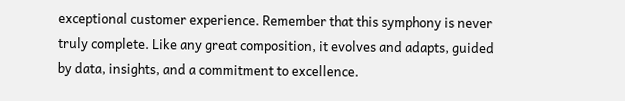exceptional customer experience. Remember that this symphony is never truly complete. Like any great composition, it evolves and adapts, guided by data, insights, and a commitment to excellence.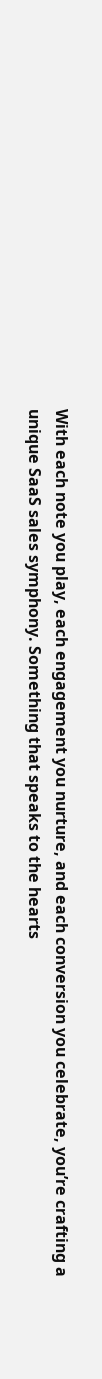With each note you play, each engagement you nurture, and each conversion you celebrate, you’re crafting a unique SaaS sales symphony. Something that speaks to the hearts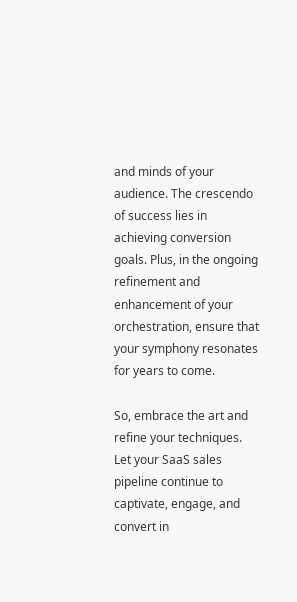and minds of your audience. The crescendo of success lies in achieving conversion goals. Plus, in the ongoing refinement and enhancement of your orchestration, ensure that your symphony resonates for years to come.

So, embrace the art and refine your techniques. Let your SaaS sales pipeline continue to captivate, engage, and convert in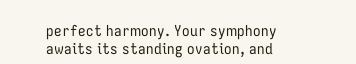perfect harmony. Your symphony awaits its standing ovation, and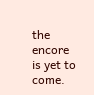the encore is yet to come.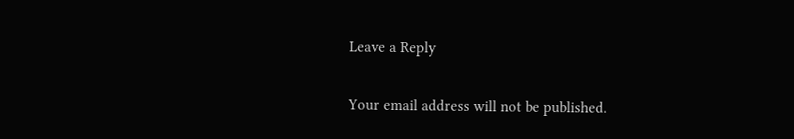Leave a Reply

Your email address will not be published.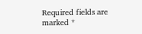Required fields are marked *